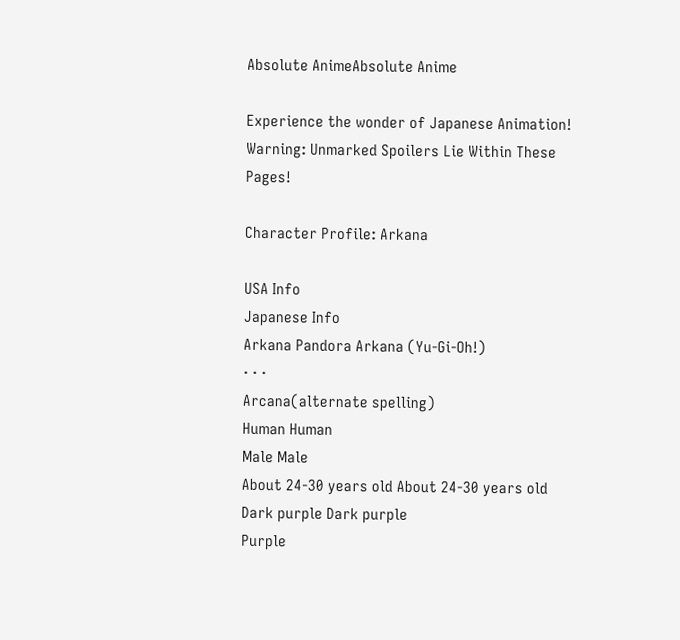Absolute AnimeAbsolute Anime

Experience the wonder of Japanese Animation!
Warning: Unmarked Spoilers Lie Within These Pages!

Character Profile: Arkana

USA Info
Japanese Info
Arkana Pandora Arkana (Yu-Gi-Oh!)
· · ·
Arcana(alternate spelling)
Human Human
Male Male
About 24-30 years old About 24-30 years old
Dark purple Dark purple
Purple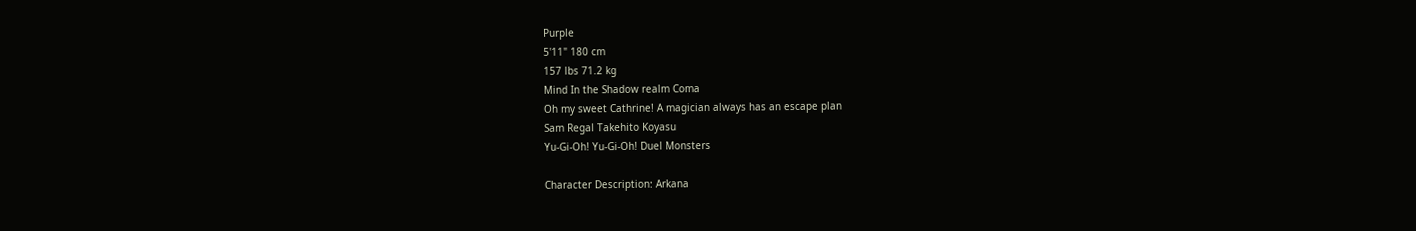Purple
5'11" 180 cm
157 lbs 71.2 kg
Mind In the Shadow realm Coma
Oh my sweet Cathrine! A magician always has an escape plan
Sam Regal Takehito Koyasu
Yu-Gi-Oh! Yu-Gi-Oh! Duel Monsters

Character Description: Arkana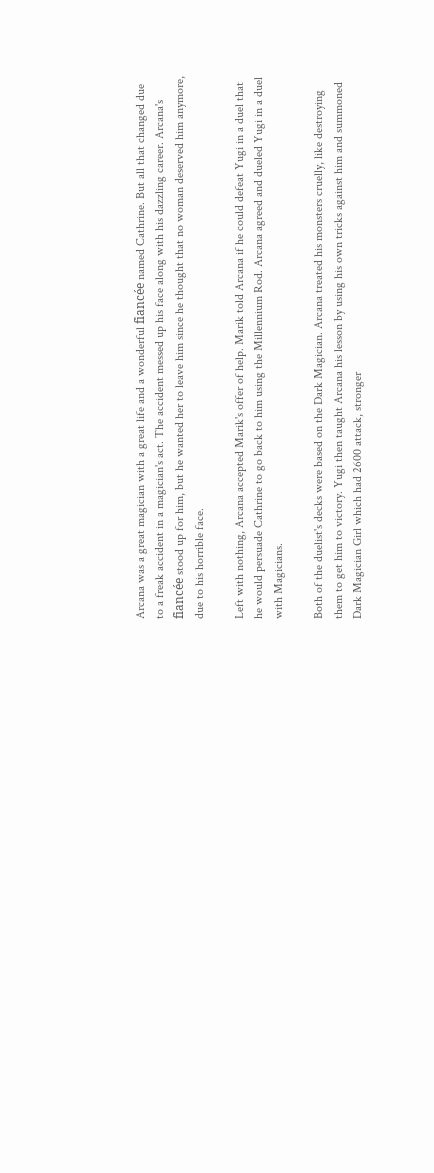Arcana was a great magician with a great life and a wonderful fiancée named Cathrine. But all that changed due to a freak accident in a magician's act. The accident messed up his face along with his dazzling career. Arcana's fiancée stood up for him, but he wanted her to leave him since he thought that no woman deserved him anymore, due to his horrible face.

Left with nothing, Arcana accepted Marik's offer of help. Marik told Arcana if he could defeat Yugi in a duel that he would persuade Cathrine to go back to him using the Millennium Rod. Arcana agreed and dueled Yugi in a duel with Magicians.

Both of the duelist's decks were based on the Dark Magician. Arcana treated his monsters cruelly, like destroying them to get him to victory. Yugi then taught Arcana his lesson by using his own tricks against him and summoned Dark Magician Girl which had 2600 attack, stronger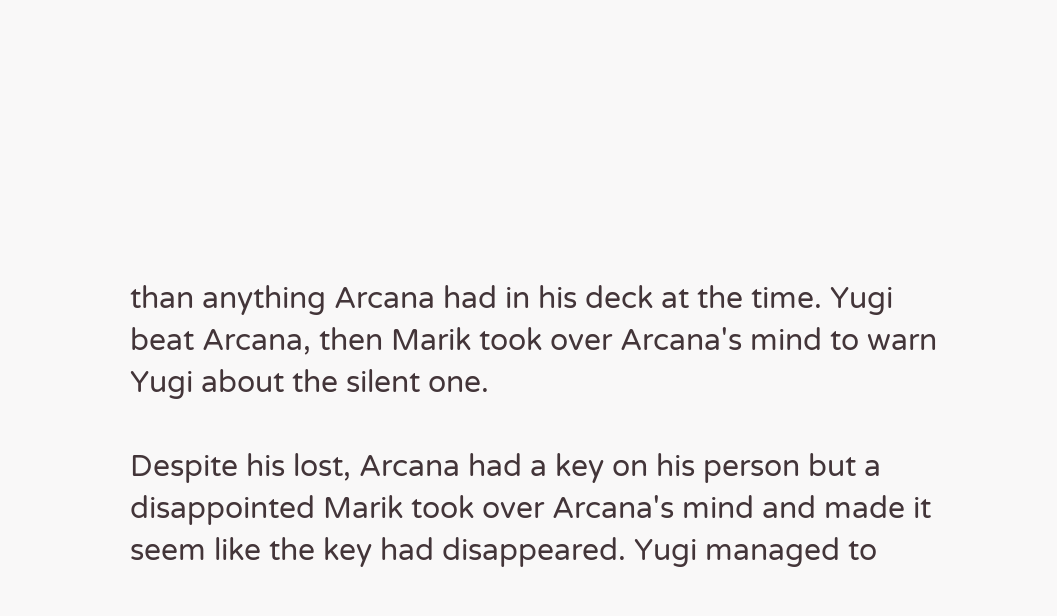than anything Arcana had in his deck at the time. Yugi beat Arcana, then Marik took over Arcana's mind to warn Yugi about the silent one.

Despite his lost, Arcana had a key on his person but a disappointed Marik took over Arcana's mind and made it seem like the key had disappeared. Yugi managed to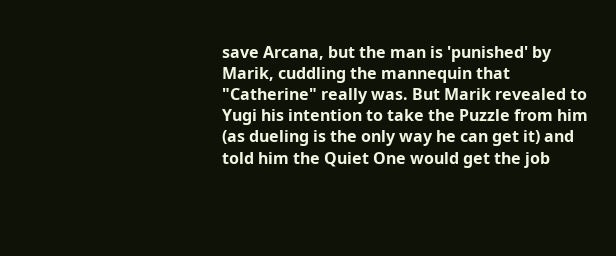save Arcana, but the man is 'punished' by Marik, cuddling the mannequin that "Catherine" really was. But Marik revealed to Yugi his intention to take the Puzzle from him (as dueling is the only way he can get it) and told him the Quiet One would get the job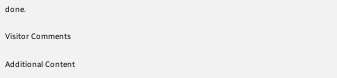done.

Visitor Comments

Additional Content